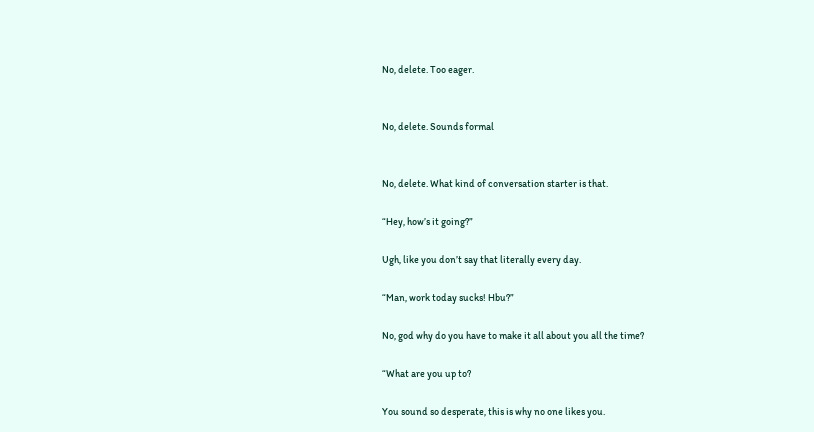No, delete. Too eager.


No, delete. Sounds formal


No, delete. What kind of conversation starter is that.

“Hey, how’s it going?”

Ugh, like you don’t say that literally every day.

“Man, work today sucks! Hbu?”

No, god why do you have to make it all about you all the time?

“What are you up to?

You sound so desperate, this is why no one likes you.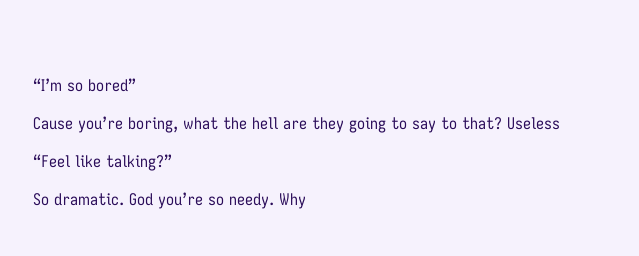“I’m so bored”

Cause you’re boring, what the hell are they going to say to that? Useless

“Feel like talking?”

So dramatic. God you’re so needy. Why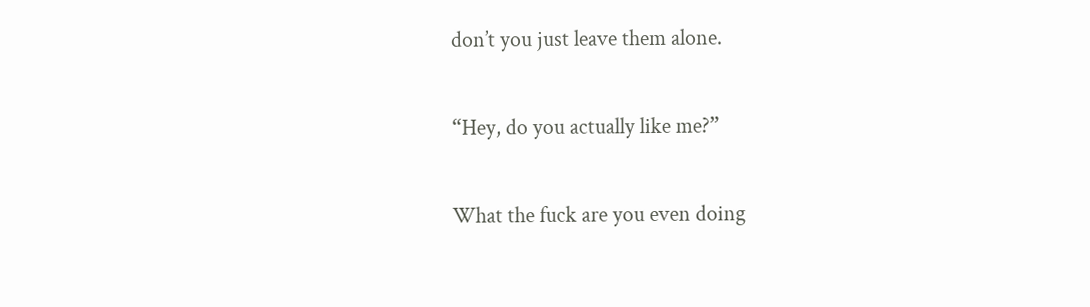don’t you just leave them alone.

“Hey, do you actually like me?”

What the fuck are you even doing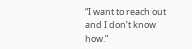“I want to reach out and I don’t know how.”